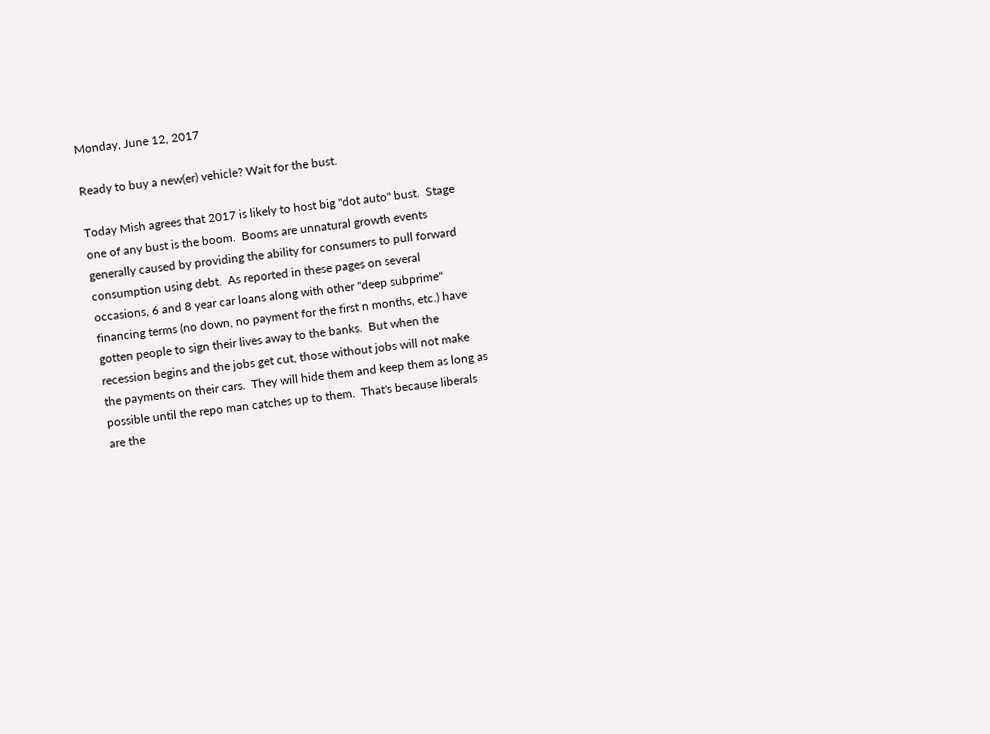Monday, June 12, 2017

Ready to buy a new(er) vehicle? Wait for the bust.

Today Mish agrees that 2017 is likely to host big "dot auto" bust.  Stage one of any bust is the boom.  Booms are unnatural growth events generally caused by providing the ability for consumers to pull forward consumption using debt.  As reported in these pages on several occasions, 6 and 8 year car loans along with other "deep subprime" financing terms (no down, no payment for the first n months, etc.) have gotten people to sign their lives away to the banks.  But when the recession begins and the jobs get cut, those without jobs will not make the payments on their cars.  They will hide them and keep them as long as possible until the repo man catches up to them.  That's because liberals are the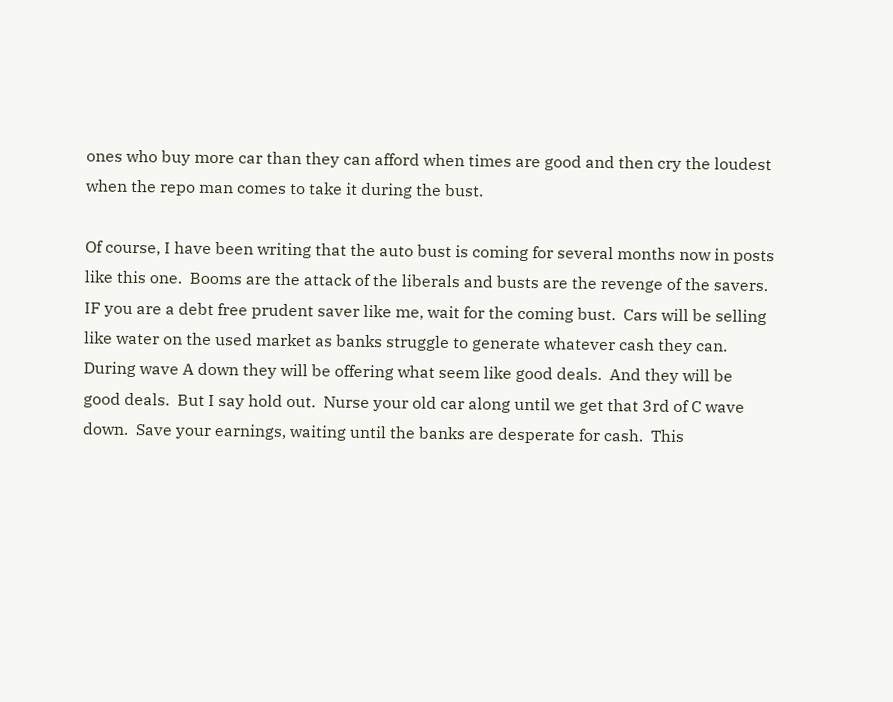ones who buy more car than they can afford when times are good and then cry the loudest when the repo man comes to take it during the bust.

Of course, I have been writing that the auto bust is coming for several months now in posts like this one.  Booms are the attack of the liberals and busts are the revenge of the savers.  IF you are a debt free prudent saver like me, wait for the coming bust.  Cars will be selling like water on the used market as banks struggle to generate whatever cash they can.  During wave A down they will be offering what seem like good deals.  And they will be good deals.  But I say hold out.  Nurse your old car along until we get that 3rd of C wave down.  Save your earnings, waiting until the banks are desperate for cash.  This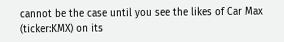cannot be the case until you see the likes of Car Max (ticker:KMX) on its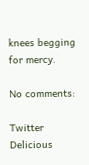knees begging for mercy.

No comments:

Twitter Delicious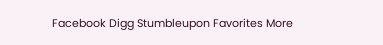Facebook Digg Stumbleupon Favorites More